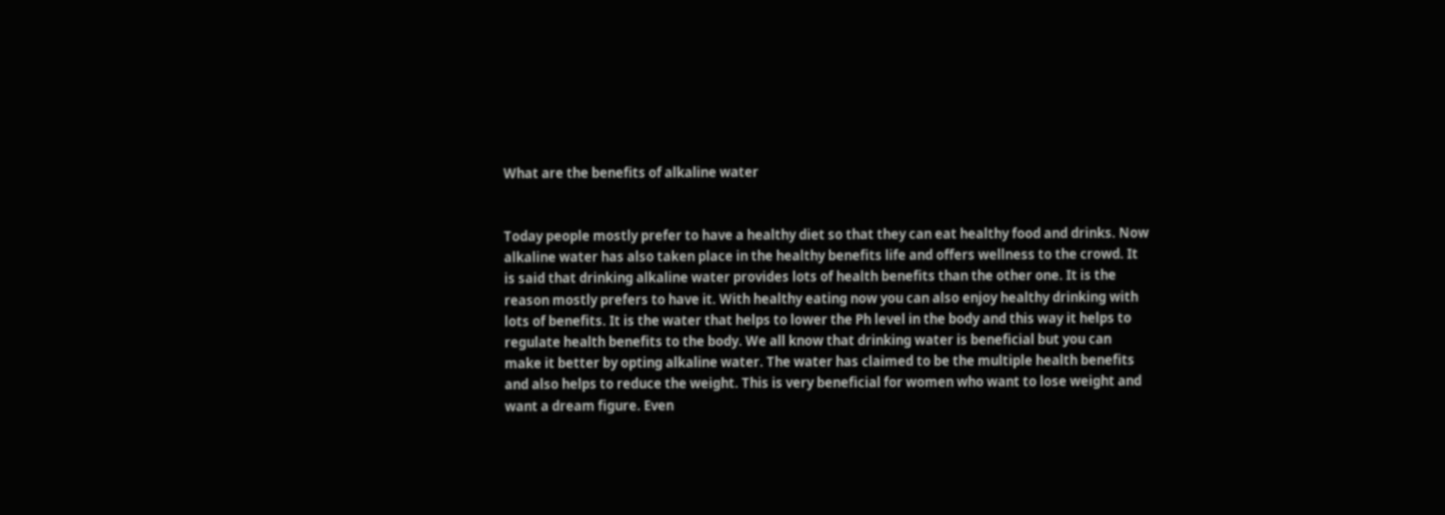What are the benefits of alkaline water


Today people mostly prefer to have a healthy diet so that they can eat healthy food and drinks. Now alkaline water has also taken place in the healthy benefits life and offers wellness to the crowd. It is said that drinking alkaline water provides lots of health benefits than the other one. It is the reason mostly prefers to have it. With healthy eating now you can also enjoy healthy drinking with lots of benefits. It is the water that helps to lower the Ph level in the body and this way it helps to regulate health benefits to the body. We all know that drinking water is beneficial but you can make it better by opting alkaline water. The water has claimed to be the multiple health benefits and also helps to reduce the weight. This is very beneficial for women who want to lose weight and want a dream figure. Even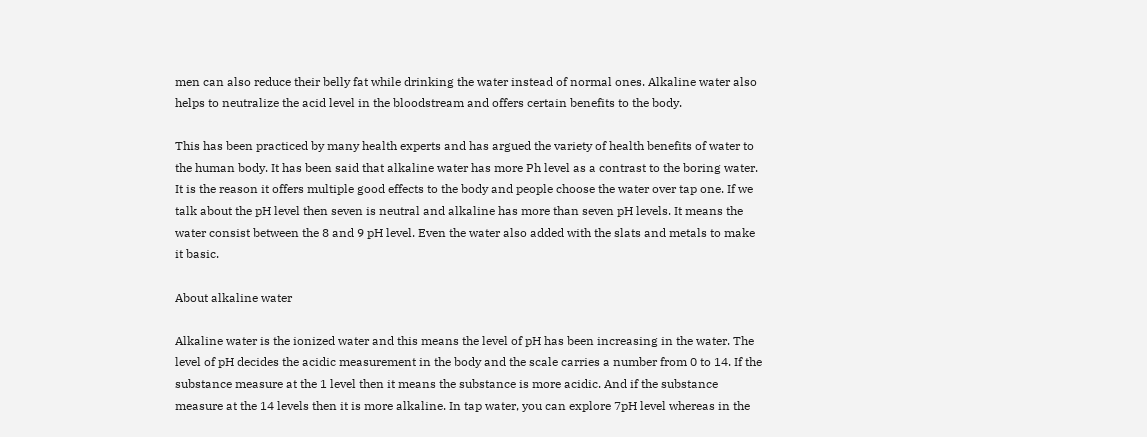men can also reduce their belly fat while drinking the water instead of normal ones. Alkaline water also helps to neutralize the acid level in the bloodstream and offers certain benefits to the body.

This has been practiced by many health experts and has argued the variety of health benefits of water to the human body. It has been said that alkaline water has more Ph level as a contrast to the boring water. It is the reason it offers multiple good effects to the body and people choose the water over tap one. If we talk about the pH level then seven is neutral and alkaline has more than seven pH levels. It means the water consist between the 8 and 9 pH level. Even the water also added with the slats and metals to make it basic.

About alkaline water

Alkaline water is the ionized water and this means the level of pH has been increasing in the water. The level of pH decides the acidic measurement in the body and the scale carries a number from 0 to 14. If the substance measure at the 1 level then it means the substance is more acidic. And if the substance measure at the 14 levels then it is more alkaline. In tap water, you can explore 7pH level whereas in the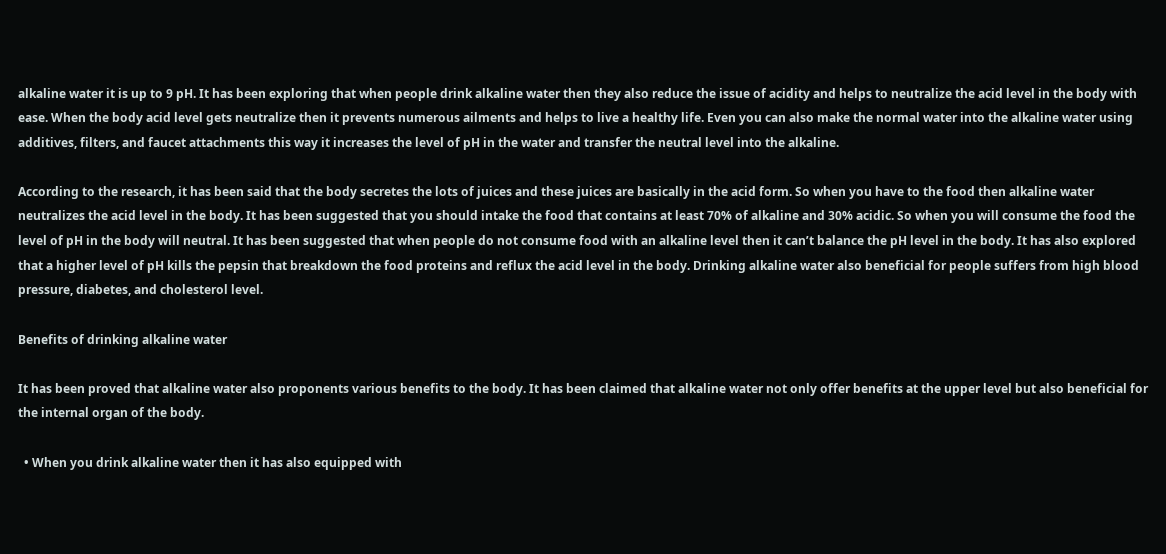alkaline water it is up to 9 pH. It has been exploring that when people drink alkaline water then they also reduce the issue of acidity and helps to neutralize the acid level in the body with ease. When the body acid level gets neutralize then it prevents numerous ailments and helps to live a healthy life. Even you can also make the normal water into the alkaline water using additives, filters, and faucet attachments this way it increases the level of pH in the water and transfer the neutral level into the alkaline.

According to the research, it has been said that the body secretes the lots of juices and these juices are basically in the acid form. So when you have to the food then alkaline water neutralizes the acid level in the body. It has been suggested that you should intake the food that contains at least 70% of alkaline and 30% acidic. So when you will consume the food the level of pH in the body will neutral. It has been suggested that when people do not consume food with an alkaline level then it can’t balance the pH level in the body. It has also explored that a higher level of pH kills the pepsin that breakdown the food proteins and reflux the acid level in the body. Drinking alkaline water also beneficial for people suffers from high blood pressure, diabetes, and cholesterol level.

Benefits of drinking alkaline water

It has been proved that alkaline water also proponents various benefits to the body. It has been claimed that alkaline water not only offer benefits at the upper level but also beneficial for the internal organ of the body.

  • When you drink alkaline water then it has also equipped with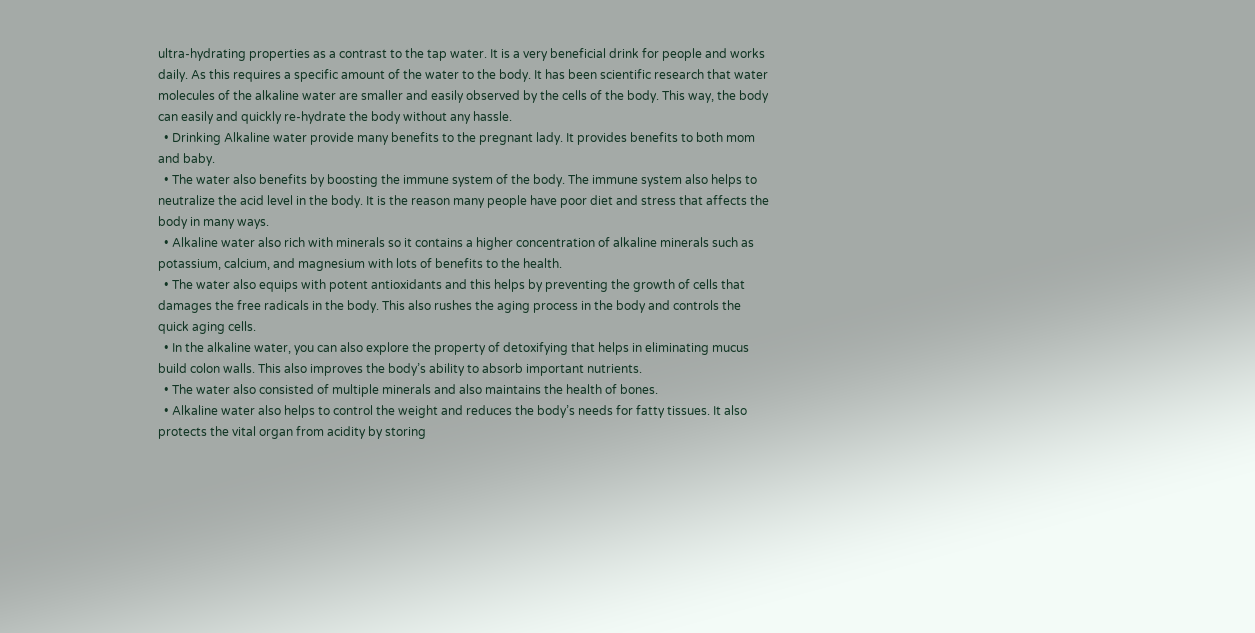ultra-hydrating properties as a contrast to the tap water. It is a very beneficial drink for people and works daily. As this requires a specific amount of the water to the body. It has been scientific research that water molecules of the alkaline water are smaller and easily observed by the cells of the body. This way, the body can easily and quickly re-hydrate the body without any hassle.
  • Drinking Alkaline water provide many benefits to the pregnant lady. It provides benefits to both mom and baby.
  • The water also benefits by boosting the immune system of the body. The immune system also helps to neutralize the acid level in the body. It is the reason many people have poor diet and stress that affects the body in many ways.
  • Alkaline water also rich with minerals so it contains a higher concentration of alkaline minerals such as potassium, calcium, and magnesium with lots of benefits to the health.
  • The water also equips with potent antioxidants and this helps by preventing the growth of cells that damages the free radicals in the body. This also rushes the aging process in the body and controls the quick aging cells.
  • In the alkaline water, you can also explore the property of detoxifying that helps in eliminating mucus build colon walls. This also improves the body’s ability to absorb important nutrients.
  • The water also consisted of multiple minerals and also maintains the health of bones.
  • Alkaline water also helps to control the weight and reduces the body’s needs for fatty tissues. It also protects the vital organ from acidity by storing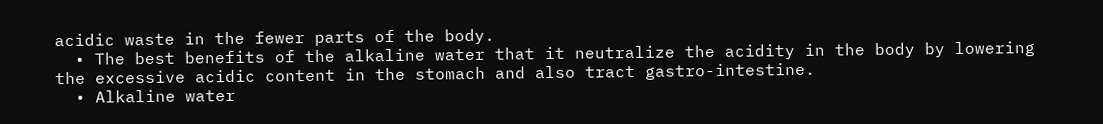acidic waste in the fewer parts of the body.
  • The best benefits of the alkaline water that it neutralize the acidity in the body by lowering the excessive acidic content in the stomach and also tract gastro-intestine.
  • Alkaline water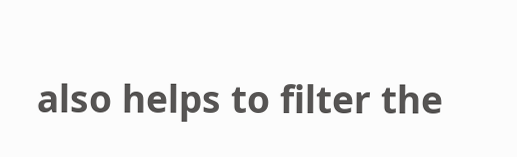also helps to filter the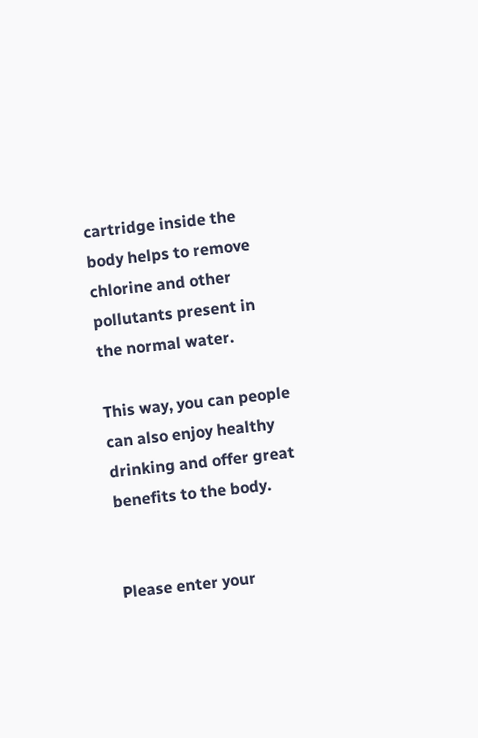cartridge inside the body helps to remove chlorine and other pollutants present in the normal water.

This way, you can people can also enjoy healthy drinking and offer great benefits to the body.


Please enter your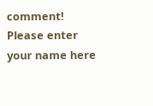comment!
Please enter your name here